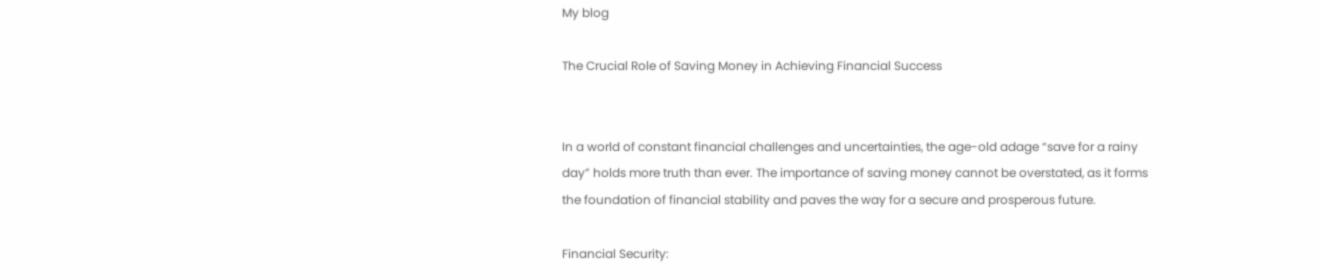My blog

The Crucial Role of Saving Money in Achieving Financial Success


In a world of constant financial challenges and uncertainties, the age-old adage “save for a rainy day” holds more truth than ever. The importance of saving money cannot be overstated, as it forms the foundation of financial stability and paves the way for a secure and prosperous future.

Financial Security: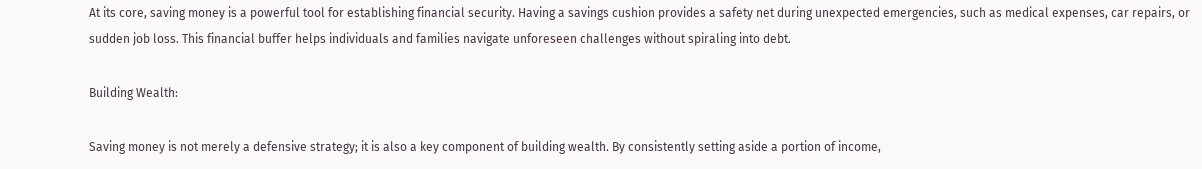At its core, saving money is a powerful tool for establishing financial security. Having a savings cushion provides a safety net during unexpected emergencies, such as medical expenses, car repairs, or sudden job loss. This financial buffer helps individuals and families navigate unforeseen challenges without spiraling into debt.

Building Wealth:

Saving money is not merely a defensive strategy; it is also a key component of building wealth. By consistently setting aside a portion of income,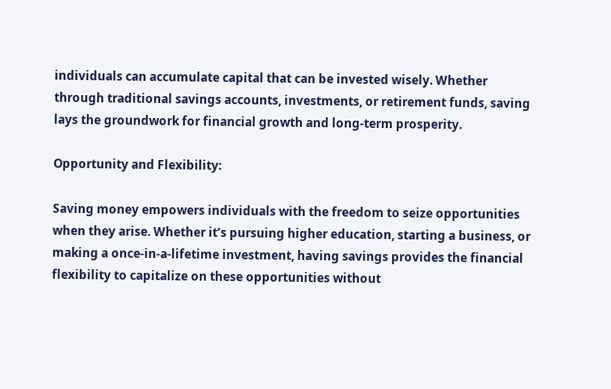individuals can accumulate capital that can be invested wisely. Whether through traditional savings accounts, investments, or retirement funds, saving lays the groundwork for financial growth and long-term prosperity.

Opportunity and Flexibility:

Saving money empowers individuals with the freedom to seize opportunities when they arise. Whether it’s pursuing higher education, starting a business, or making a once-in-a-lifetime investment, having savings provides the financial flexibility to capitalize on these opportunities without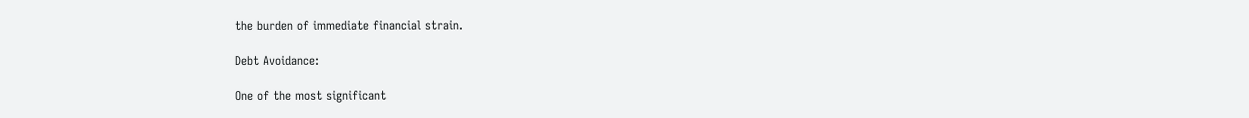the burden of immediate financial strain.

Debt Avoidance:

One of the most significant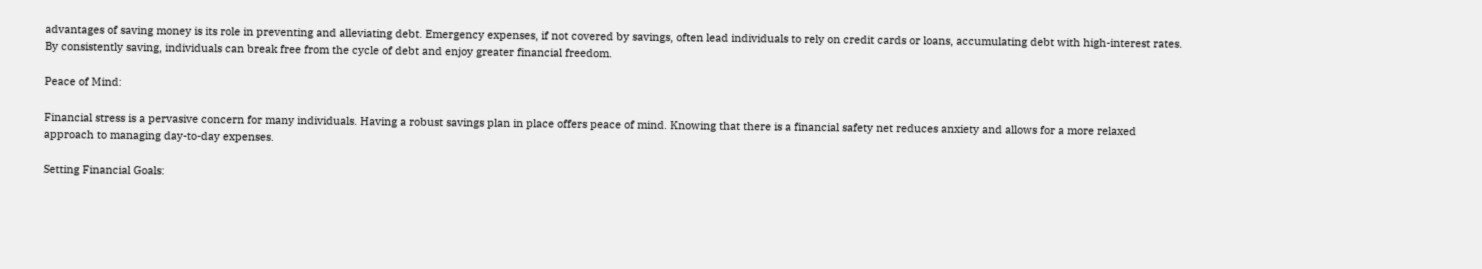advantages of saving money is its role in preventing and alleviating debt. Emergency expenses, if not covered by savings, often lead individuals to rely on credit cards or loans, accumulating debt with high-interest rates. By consistently saving, individuals can break free from the cycle of debt and enjoy greater financial freedom.

Peace of Mind:

Financial stress is a pervasive concern for many individuals. Having a robust savings plan in place offers peace of mind. Knowing that there is a financial safety net reduces anxiety and allows for a more relaxed approach to managing day-to-day expenses.

Setting Financial Goals: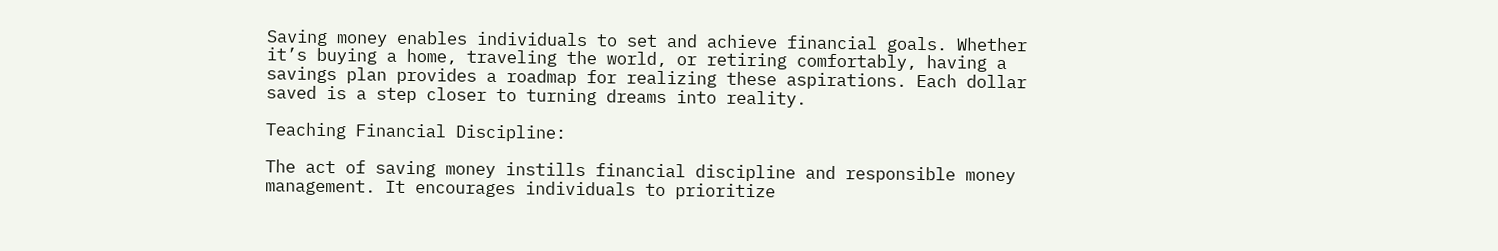Saving money enables individuals to set and achieve financial goals. Whether it’s buying a home, traveling the world, or retiring comfortably, having a savings plan provides a roadmap for realizing these aspirations. Each dollar saved is a step closer to turning dreams into reality.

Teaching Financial Discipline:

The act of saving money instills financial discipline and responsible money management. It encourages individuals to prioritize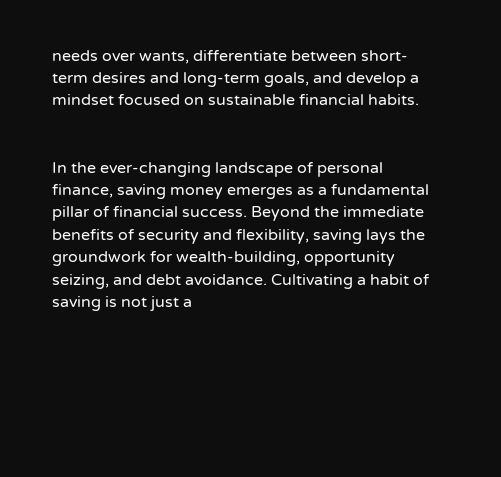needs over wants, differentiate between short-term desires and long-term goals, and develop a mindset focused on sustainable financial habits.


In the ever-changing landscape of personal finance, saving money emerges as a fundamental pillar of financial success. Beyond the immediate benefits of security and flexibility, saving lays the groundwork for wealth-building, opportunity seizing, and debt avoidance. Cultivating a habit of saving is not just a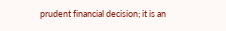prudent financial decision; it is an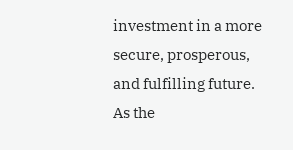investment in a more secure, prosperous, and fulfilling future. As the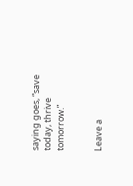saying goes, “save today, thrive tomorrow.”


Leave a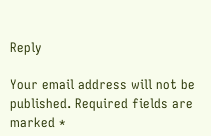Reply

Your email address will not be published. Required fields are marked *